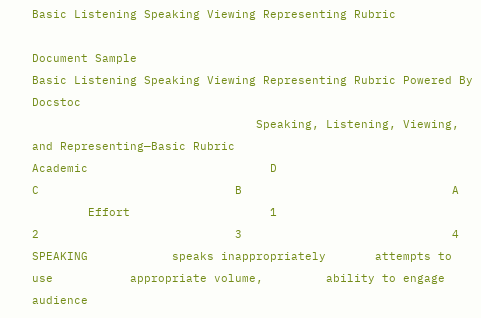Basic Listening Speaking Viewing Representing Rubric

Document Sample
Basic Listening Speaking Viewing Representing Rubric Powered By Docstoc
                                Speaking, Listening, Viewing, and Representing—Basic Rubric
Academic                          D                            C                            B                              A
        Effort                    1                            2                            3                              4
SPEAKING            speaks inappropriately       attempts to use           appropriate volume,         ability to engage audience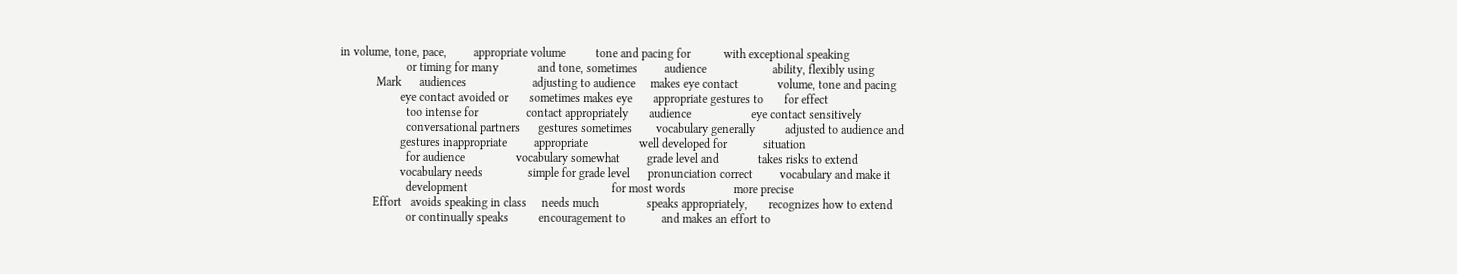in volume, tone, pace,         appropriate volume          tone and pacing for           with exceptional speaking
                      or timing for many             and tone, sometimes         audience                      ability, flexibly using
            Mark      audiences                      adjusting to audience     makes eye contact             volume, tone and pacing
                    eye contact avoided or       sometimes makes eye       appropriate gestures to       for effect
                      too intense for                contact appropriately       audience                    eye contact sensitively
                      conversational partners      gestures sometimes        vocabulary generally          adjusted to audience and
                    gestures inappropriate         appropriate                 well developed for            situation
                      for audience                 vocabulary somewhat         grade level and             takes risks to extend
                    vocabulary needs               simple for grade level      pronunciation correct         vocabulary and make it
                      development                                                for most words                more precise
           Effort   avoids speaking in class     needs much                speaks appropriately,       recognizes how to extend
                      or continually speaks          encouragement to            and makes an effort to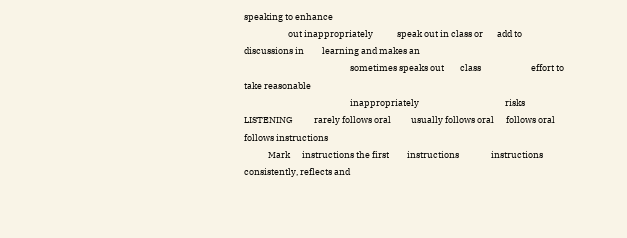speaking to enhance
                      out inappropriately            speak out in class or       add to discussions in         learning and makes an
                                                     sometimes speaks out        class                         effort to take reasonable
                                                     inappropriately                                           risks
LISTENING           rarely follows oral          usually follows oral      follows oral                follows instructions
            Mark      instructions the first         instructions                instructions                  consistently, reflects and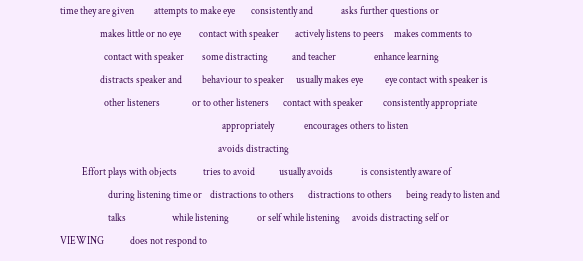time they are given          attempts to make eye        consistently and              asks further questions or
                    makes little or no eye         contact with speaker        actively listens to peers     makes comments to
                      contact with speaker         some distracting            and teacher                   enhance learning
                    distracts speaker and          behaviour to speaker      usually makes eye           eye contact with speaker is
                      other listeners                or to other listeners       contact with speaker          consistently appropriate
                                                                                 appropriately               encourages others to listen
                                                                               avoids distracting
           Effort plays with objects             tries to avoid            usually avoids              is consistently aware of
                        during listening time or    distractions to others       distractions to others       being ready to listen and
                        talks                       while listening              or self while listening      avoids distracting self or
VIEWING             does not respond to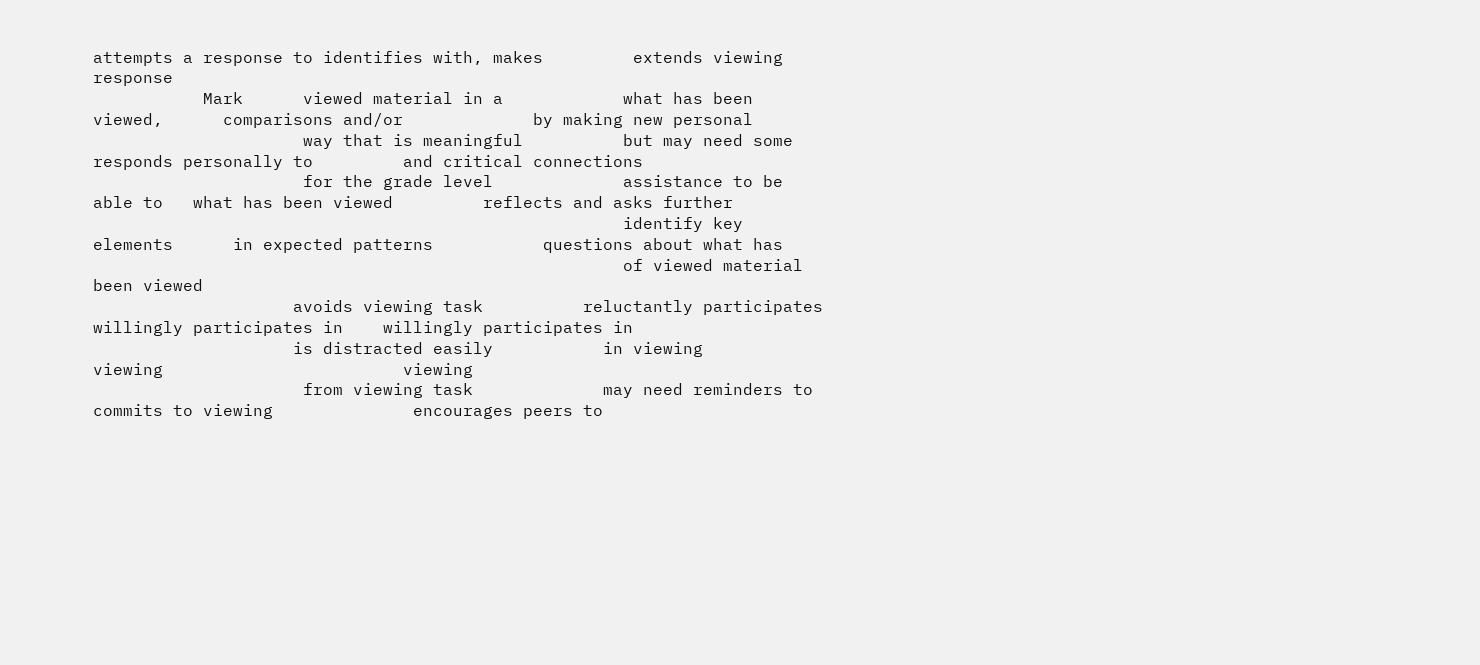attempts a response to identifies with, makes         extends viewing response
           Mark      viewed material in a            what has been viewed,      comparisons and/or             by making new personal
                     way that is meaningful          but may need some          responds personally to         and critical connections
                     for the grade level             assistance to be able to   what has been viewed         reflects and asks further
                                                     identify key elements      in expected patterns           questions about what has
                                                     of viewed material                                        been viewed
                    avoids viewing task          reluctantly participates willingly participates in    willingly participates in
                    is distracted easily           in viewing                 viewing                        viewing
                     from viewing task             may need reminders to commits to viewing              encourages peers to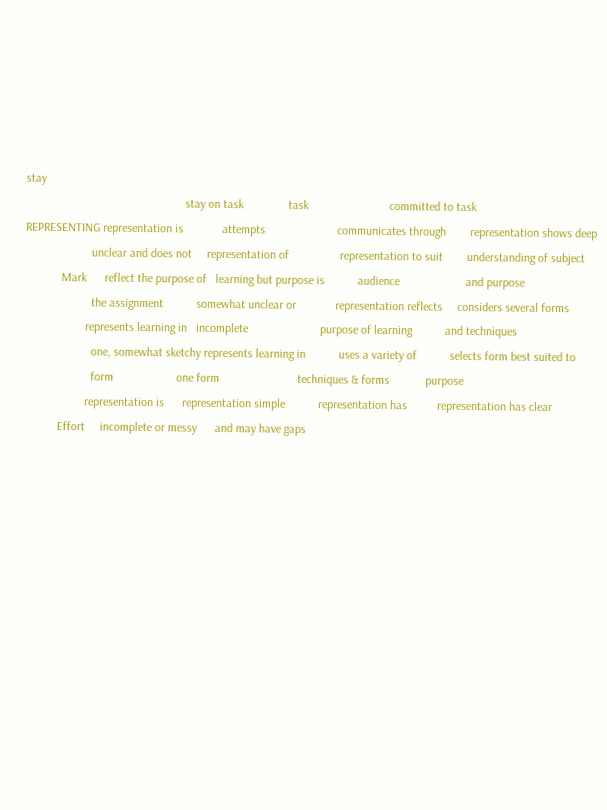stay
                                                     stay on task               task                           committed to task
REPRESENTING representation is             attempts                        communicates through        representation shows deep
                      unclear and does not     representation of                 representation to suit        understanding of subject
            Mark      reflect the purpose of   learning but purpose is           audience                      and purpose
                      the assignment           somewhat unclear or             representation reflects     considers several forms
                    represents learning in   incomplete                        purpose of learning           and techniques
                      one, somewhat sketchy represents learning in           uses a variety of           selects form best suited to
                      form                     one form                          techniques & forms            purpose
                    representation is      representation simple           representation has          representation has clear
           Effort     incomplete or messy      and may have gaps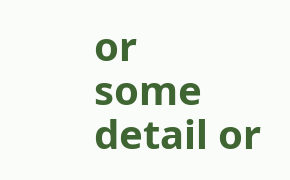or              some detail or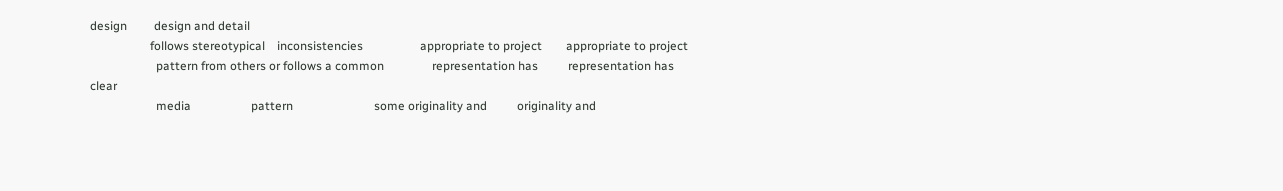design         design and detail
                    follows stereotypical    inconsistencies                   appropriate to project        appropriate to project
                      pattern from others or follows a common                representation has          representation has clear
                      media                    pattern                           some originality and          originality and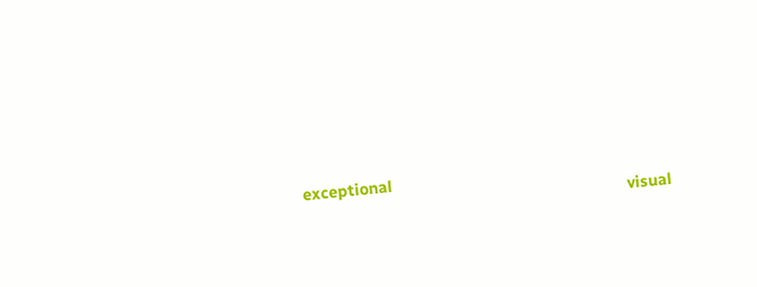exceptional
                                                                                 visual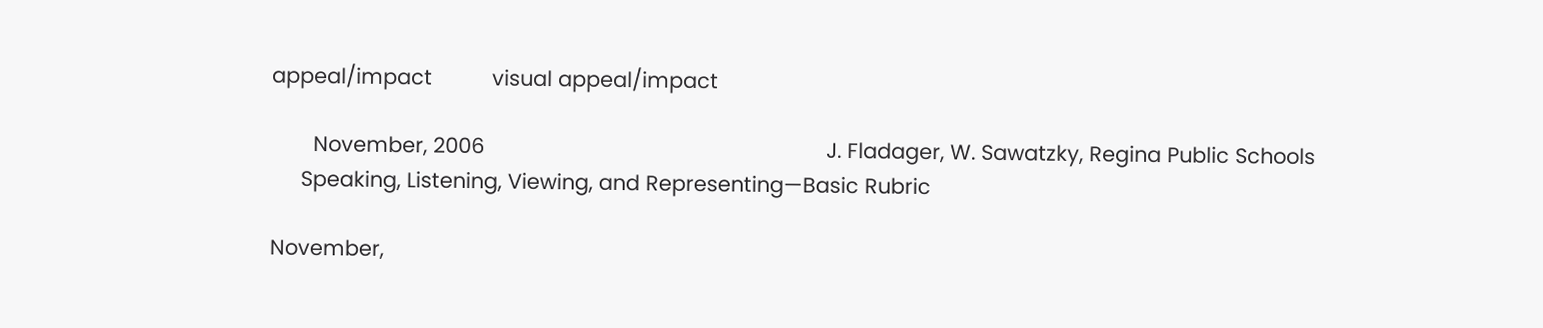appeal/impact          visual appeal/impact

       November, 2006                                                         J. Fladager, W. Sawatzky, Regina Public Schools
     Speaking, Listening, Viewing, and Representing—Basic Rubric

November,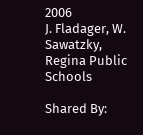2006                           J. Fladager, W. Sawatzky, Regina Public Schools

Shared By: